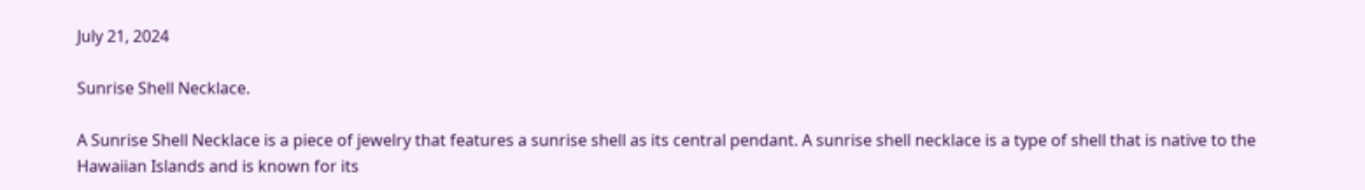July 21, 2024

Sunrise Shell Necklace.

A Sunrise Shell Necklace is a piece of jewelry that features a sunrise shell as its central pendant. A sunrise shell necklace is a type of shell that is native to the Hawaiian Islands and is known for its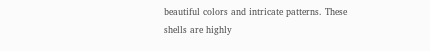beautiful colors and intricate patterns. These shells are highly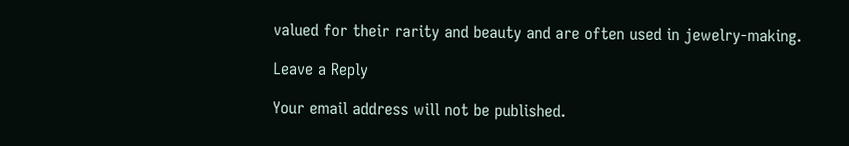valued for their rarity and beauty and are often used in jewelry-making.

Leave a Reply

Your email address will not be published.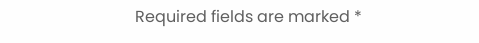Required fields are marked *